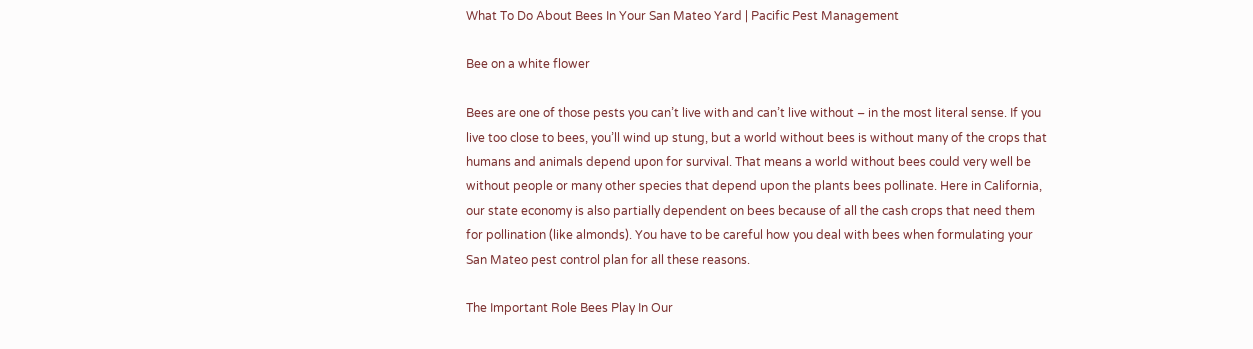What To Do About Bees In Your San Mateo Yard | Pacific Pest Management

Bee on a white flower

Bees are one of those pests you can’t live with and can’t live without – in the most literal sense. If you live too close to bees, you’ll wind up stung, but a world without bees is without many of the crops that humans and animals depend upon for survival. That means a world without bees could very well be without people or many other species that depend upon the plants bees pollinate. Here in California, our state economy is also partially dependent on bees because of all the cash crops that need them for pollination (like almonds). You have to be careful how you deal with bees when formulating your San Mateo pest control plan for all these reasons.

The Important Role Bees Play In Our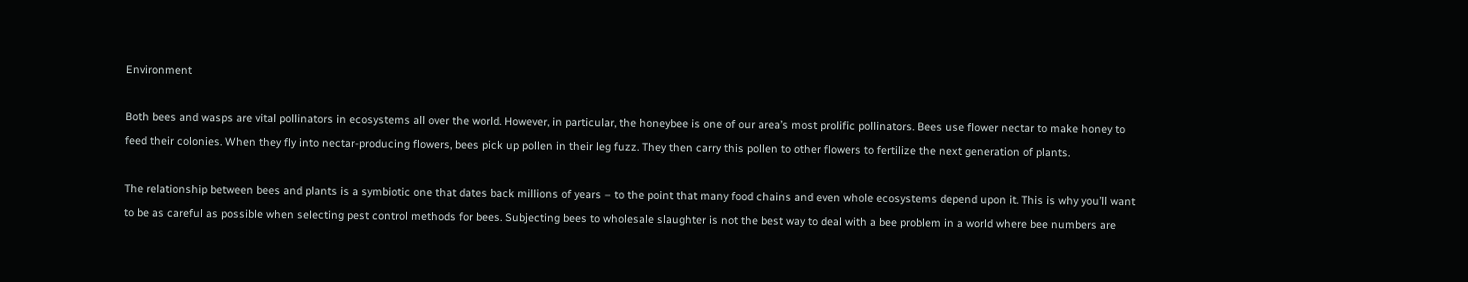Environment

Both bees and wasps are vital pollinators in ecosystems all over the world. However, in particular, the honeybee is one of our area’s most prolific pollinators. Bees use flower nectar to make honey to feed their colonies. When they fly into nectar-producing flowers, bees pick up pollen in their leg fuzz. They then carry this pollen to other flowers to fertilize the next generation of plants.

The relationship between bees and plants is a symbiotic one that dates back millions of years – to the point that many food chains and even whole ecosystems depend upon it. This is why you’ll want to be as careful as possible when selecting pest control methods for bees. Subjecting bees to wholesale slaughter is not the best way to deal with a bee problem in a world where bee numbers are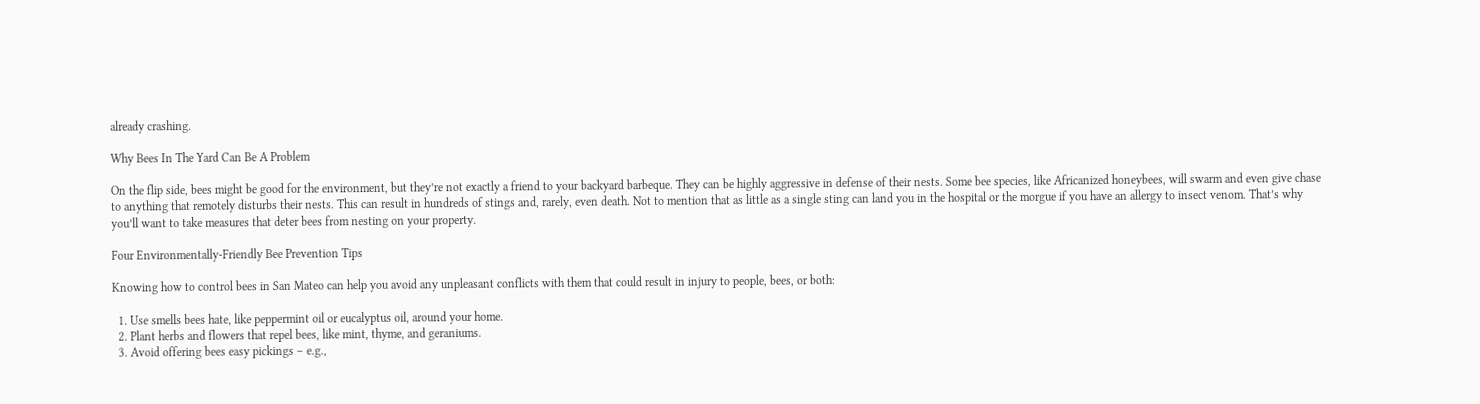already crashing.

Why Bees In The Yard Can Be A Problem

On the flip side, bees might be good for the environment, but they’re not exactly a friend to your backyard barbeque. They can be highly aggressive in defense of their nests. Some bee species, like Africanized honeybees, will swarm and even give chase to anything that remotely disturbs their nests. This can result in hundreds of stings and, rarely, even death. Not to mention that as little as a single sting can land you in the hospital or the morgue if you have an allergy to insect venom. That’s why you’ll want to take measures that deter bees from nesting on your property.

Four Environmentally-Friendly Bee Prevention Tips

Knowing how to control bees in San Mateo can help you avoid any unpleasant conflicts with them that could result in injury to people, bees, or both:

  1. Use smells bees hate, like peppermint oil or eucalyptus oil, around your home.
  2. Plant herbs and flowers that repel bees, like mint, thyme, and geraniums.
  3. Avoid offering bees easy pickings – e.g.,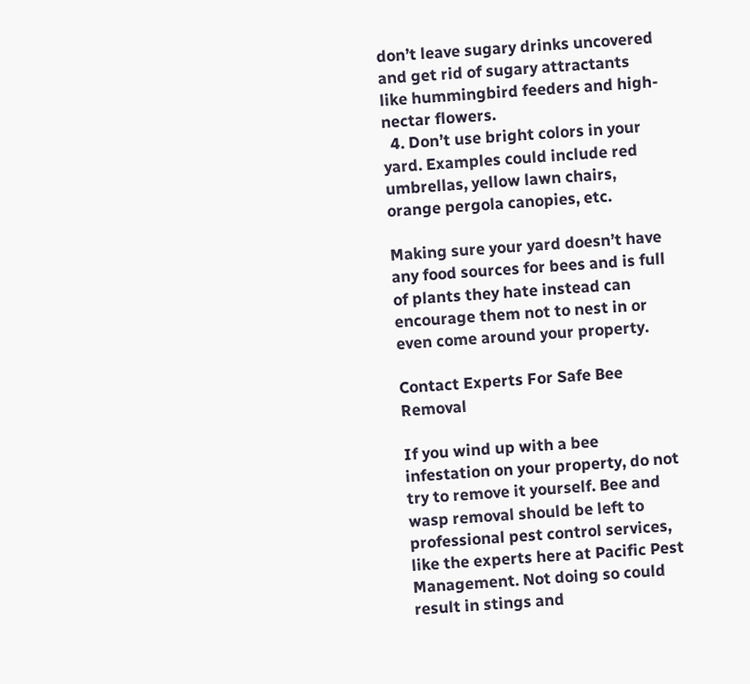don’t leave sugary drinks uncovered and get rid of sugary attractants like hummingbird feeders and high-nectar flowers.
  4. Don’t use bright colors in your yard. Examples could include red umbrellas, yellow lawn chairs, orange pergola canopies, etc.

Making sure your yard doesn’t have any food sources for bees and is full of plants they hate instead can encourage them not to nest in or even come around your property.

Contact Experts For Safe Bee Removal

If you wind up with a bee infestation on your property, do not try to remove it yourself. Bee and wasp removal should be left to professional pest control services, like the experts here at Pacific Pest Management. Not doing so could result in stings and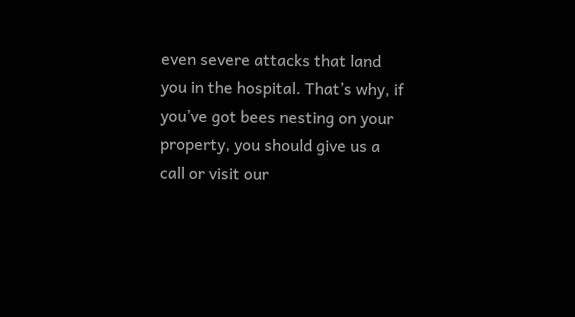even severe attacks that land you in the hospital. That’s why, if you’ve got bees nesting on your property, you should give us a call or visit our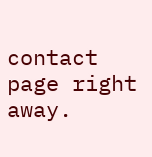contact page right away.